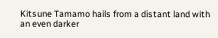Kitsune Tamamo hails from a distant land with an even darker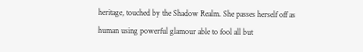heritage, touched by the Shadow Realm. She passes herself off as human using powerful glamour able to fool all but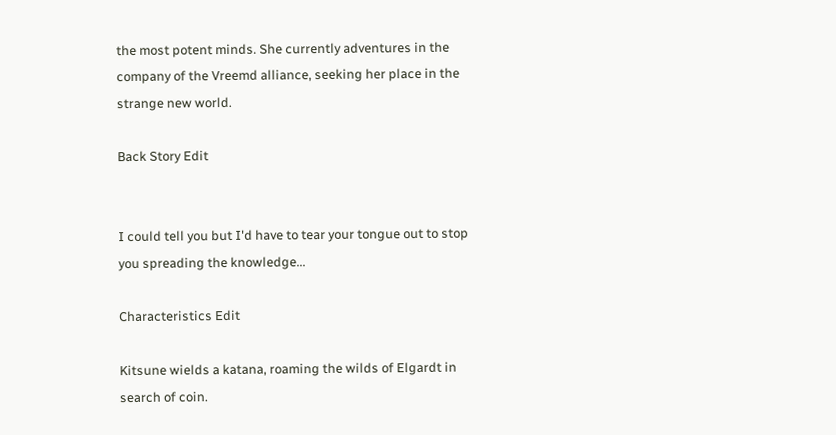the most potent minds. She currently adventures in the company of the Vreemd alliance, seeking her place in the strange new world.

Back Story Edit


I could tell you but I'd have to tear your tongue out to stop you spreading the knowledge...

Characteristics Edit

Kitsune wields a katana, roaming the wilds of Elgardt in search of coin.